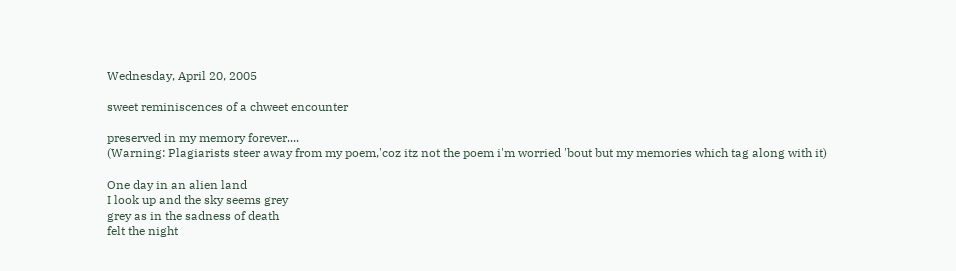Wednesday, April 20, 2005

sweet reminiscences of a chweet encounter

preserved in my memory forever....
(Warning: Plagiarists steer away from my poem,'coz itz not the poem i'm worried 'bout but my memories which tag along with it)

One day in an alien land
I look up and the sky seems grey
grey as in the sadness of death
felt the night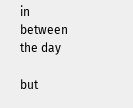in between the day

but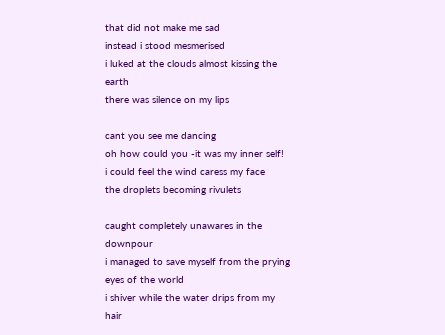that did not make me sad
instead i stood mesmerised
i luked at the clouds almost kissing the earth
there was silence on my lips

cant you see me dancing
oh how could you -it was my inner self!
i could feel the wind caress my face
the droplets becoming rivulets

caught completely unawares in the downpour
i managed to save myself from the prying eyes of the world
i shiver while the water drips from my hair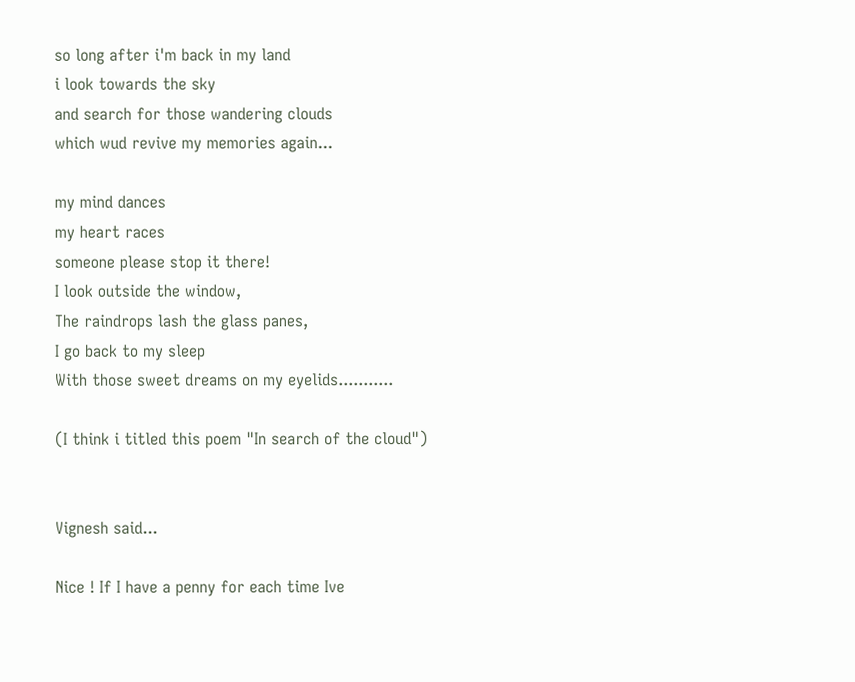so long after i'm back in my land
i look towards the sky
and search for those wandering clouds
which wud revive my memories again...

my mind dances
my heart races
someone please stop it there!
I look outside the window,
The raindrops lash the glass panes,
I go back to my sleep
With those sweet dreams on my eyelids...........

(I think i titled this poem "In search of the cloud")


Vignesh said...

Nice ! If I have a penny for each time Ive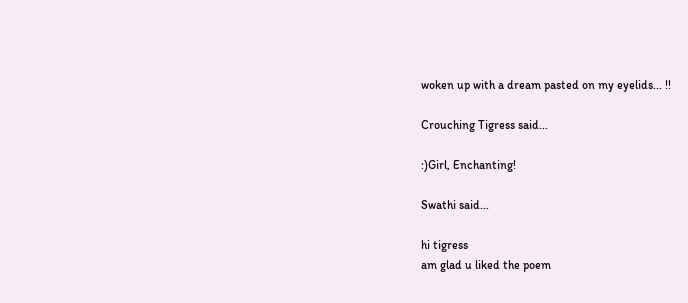woken up with a dream pasted on my eyelids... !!

Crouching Tigress said...

:)Girl, Enchanting!

Swathi said...

hi tigress
am glad u liked the poem